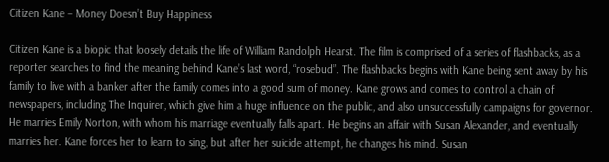Citizen Kane – Money Doesn’t Buy Happiness

Citizen Kane is a biopic that loosely details the life of William Randolph Hearst. The film is comprised of a series of flashbacks, as a reporter searches to find the meaning behind Kane’s last word, “rosebud”. The flashbacks begins with Kane being sent away by his family to live with a banker after the family comes into a good sum of money. Kane grows and comes to control a chain of newspapers, including The Inquirer, which give him a huge influence on the public, and also unsuccessfully campaigns for governor. He marries Emily Norton, with whom his marriage eventually falls apart. He begins an affair with Susan Alexander, and eventually marries her. Kane forces her to learn to sing, but after her suicide attempt, he changes his mind. Susan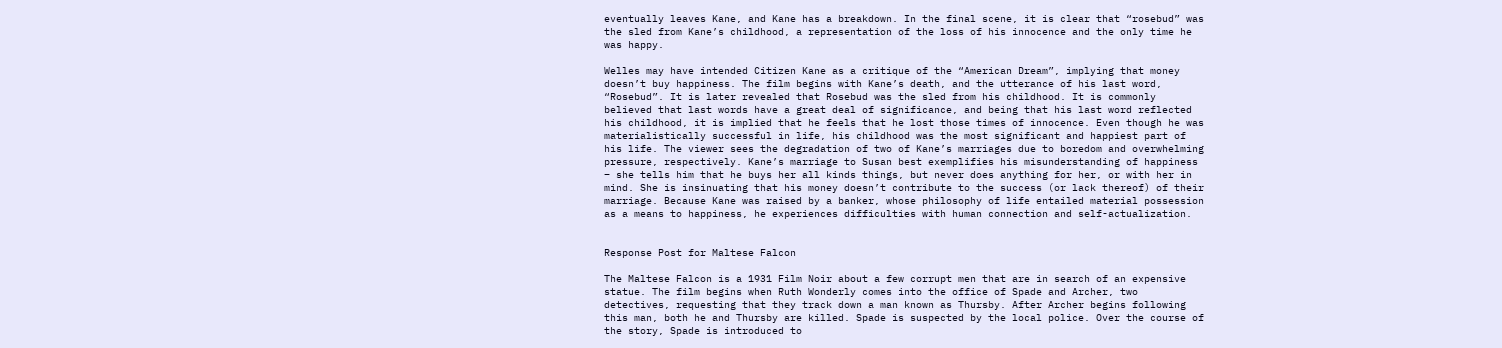eventually leaves Kane, and Kane has a breakdown. In the final scene, it is clear that “rosebud” was the sled from Kane’s childhood, a representation of the loss of his innocence and the only time he was happy.

Welles may have intended Citizen Kane as a critique of the “American Dream”, implying that money doesn’t buy happiness. The film begins with Kane’s death, and the utterance of his last word, “Rosebud”. It is later revealed that Rosebud was the sled from his childhood. It is commonly believed that last words have a great deal of significance, and being that his last word reflected his childhood, it is implied that he feels that he lost those times of innocence. Even though he was materialistically successful in life, his childhood was the most significant and happiest part of his life. The viewer sees the degradation of two of Kane’s marriages due to boredom and overwhelming pressure, respectively. Kane’s marriage to Susan best exemplifies his misunderstanding of happiness – she tells him that he buys her all kinds things, but never does anything for her, or with her in mind. She is insinuating that his money doesn’t contribute to the success (or lack thereof) of their marriage. Because Kane was raised by a banker, whose philosophy of life entailed material possession as a means to happiness, he experiences difficulties with human connection and self-actualization.


Response Post for Maltese Falcon

The Maltese Falcon is a 1931 Film Noir about a few corrupt men that are in search of an expensive statue. The film begins when Ruth Wonderly comes into the office of Spade and Archer, two detectives, requesting that they track down a man known as Thursby. After Archer begins following this man, both he and Thursby are killed. Spade is suspected by the local police. Over the course of the story, Spade is introduced to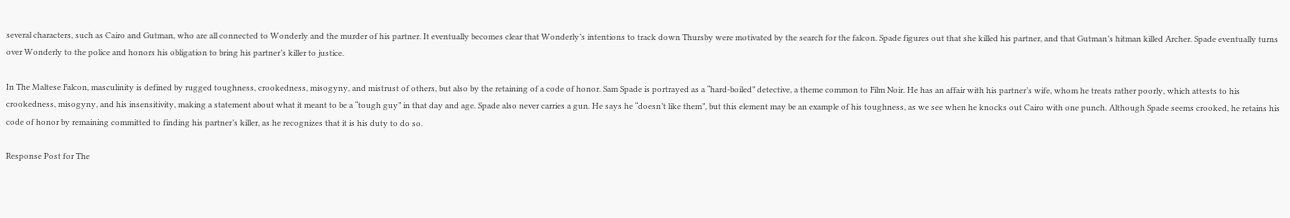several characters, such as Cairo and Gutman, who are all connected to Wonderly and the murder of his partner. It eventually becomes clear that Wonderly’s intentions to track down Thursby were motivated by the search for the falcon. Spade figures out that she killed his partner, and that Gutman’s hitman killed Archer. Spade eventually turns over Wonderly to the police and honors his obligation to bring his partner’s killer to justice.

In The Maltese Falcon, masculinity is defined by rugged toughness, crookedness, misogyny, and mistrust of others, but also by the retaining of a code of honor. Sam Spade is portrayed as a “hard-boiled” detective, a theme common to Film Noir. He has an affair with his partner’s wife, whom he treats rather poorly, which attests to his crookedness, misogyny, and his insensitivity, making a statement about what it meant to be a “tough guy” in that day and age. Spade also never carries a gun. He says he “doesn’t like them”, but this element may be an example of his toughness, as we see when he knocks out Cairo with one punch. Although Spade seems crooked, he retains his code of honor by remaining committed to finding his partner’s killer, as he recognizes that it is his duty to do so.

Response Post for The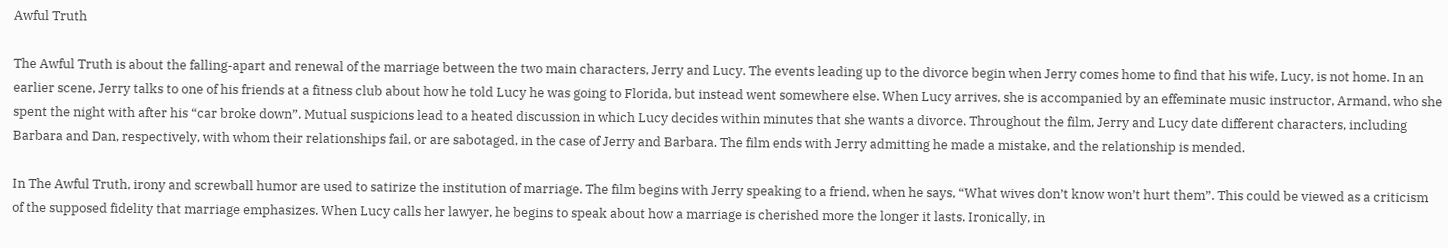Awful Truth

The Awful Truth is about the falling-apart and renewal of the marriage between the two main characters, Jerry and Lucy. The events leading up to the divorce begin when Jerry comes home to find that his wife, Lucy, is not home. In an earlier scene, Jerry talks to one of his friends at a fitness club about how he told Lucy he was going to Florida, but instead went somewhere else. When Lucy arrives, she is accompanied by an effeminate music instructor, Armand, who she spent the night with after his “car broke down”. Mutual suspicions lead to a heated discussion in which Lucy decides within minutes that she wants a divorce. Throughout the film, Jerry and Lucy date different characters, including Barbara and Dan, respectively, with whom their relationships fail, or are sabotaged, in the case of Jerry and Barbara. The film ends with Jerry admitting he made a mistake, and the relationship is mended.

In The Awful Truth, irony and screwball humor are used to satirize the institution of marriage. The film begins with Jerry speaking to a friend, when he says, “What wives don’t know won’t hurt them”. This could be viewed as a criticism of the supposed fidelity that marriage emphasizes. When Lucy calls her lawyer, he begins to speak about how a marriage is cherished more the longer it lasts. Ironically, in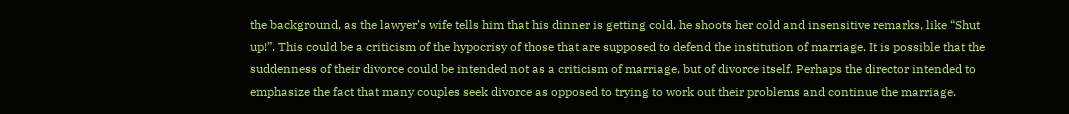the background, as the lawyer’s wife tells him that his dinner is getting cold, he shoots her cold and insensitive remarks, like “Shut up!”. This could be a criticism of the hypocrisy of those that are supposed to defend the institution of marriage. It is possible that the suddenness of their divorce could be intended not as a criticism of marriage, but of divorce itself. Perhaps the director intended to emphasize the fact that many couples seek divorce as opposed to trying to work out their problems and continue the marriage.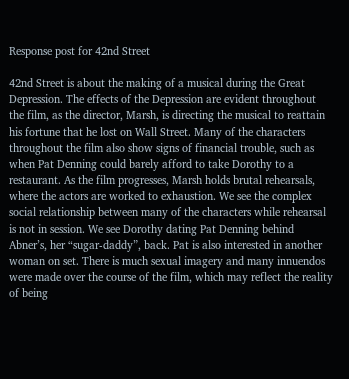Response post for 42nd Street

42nd Street is about the making of a musical during the Great Depression. The effects of the Depression are evident throughout the film, as the director, Marsh, is directing the musical to reattain his fortune that he lost on Wall Street. Many of the characters throughout the film also show signs of financial trouble, such as when Pat Denning could barely afford to take Dorothy to a restaurant. As the film progresses, Marsh holds brutal rehearsals, where the actors are worked to exhaustion. We see the complex social relationship between many of the characters while rehearsal is not in session. We see Dorothy dating Pat Denning behind Abner’s, her “sugar-daddy”, back. Pat is also interested in another woman on set. There is much sexual imagery and many innuendos were made over the course of the film, which may reflect the reality of being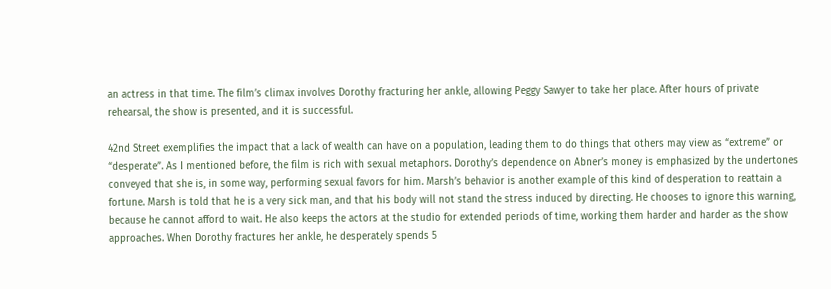an actress in that time. The film’s climax involves Dorothy fracturing her ankle, allowing Peggy Sawyer to take her place. After hours of private rehearsal, the show is presented, and it is successful.

42nd Street exemplifies the impact that a lack of wealth can have on a population, leading them to do things that others may view as “extreme” or “desperate”. As I mentioned before, the film is rich with sexual metaphors. Dorothy’s dependence on Abner’s money is emphasized by the undertones conveyed that she is, in some way, performing sexual favors for him. Marsh’s behavior is another example of this kind of desperation to reattain a fortune. Marsh is told that he is a very sick man, and that his body will not stand the stress induced by directing. He chooses to ignore this warning, because he cannot afford to wait. He also keeps the actors at the studio for extended periods of time, working them harder and harder as the show approaches. When Dorothy fractures her ankle, he desperately spends 5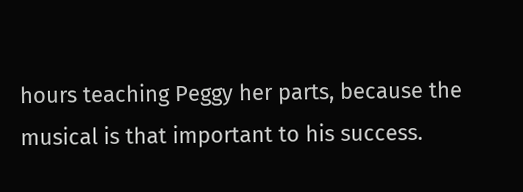hours teaching Peggy her parts, because the musical is that important to his success.